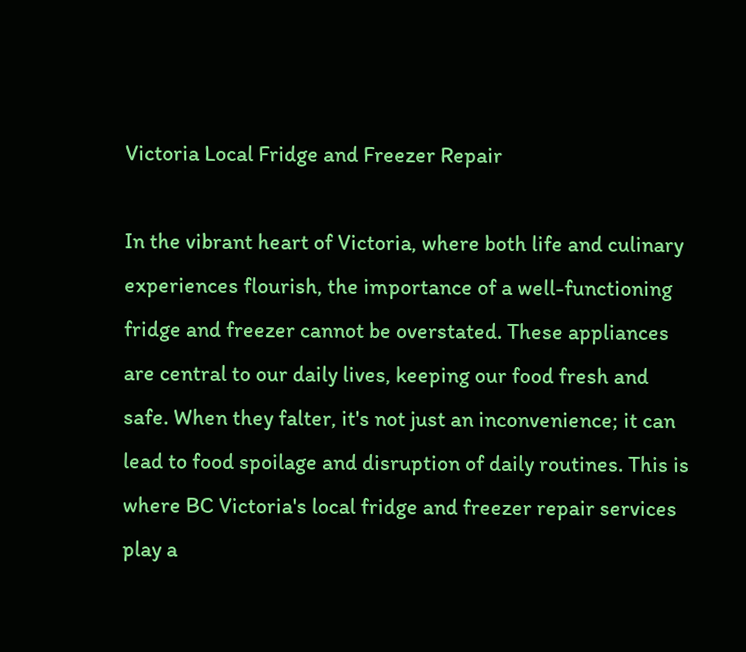Victoria Local Fridge and Freezer Repair

In the vibrant heart of Victoria, where both life and culinary experiences flourish, the importance of a well-functioning fridge and freezer cannot be overstated. These appliances are central to our daily lives, keeping our food fresh and safe. When they falter, it's not just an inconvenience; it can lead to food spoilage and disruption of daily routines. This is where BC Victoria's local fridge and freezer repair services play a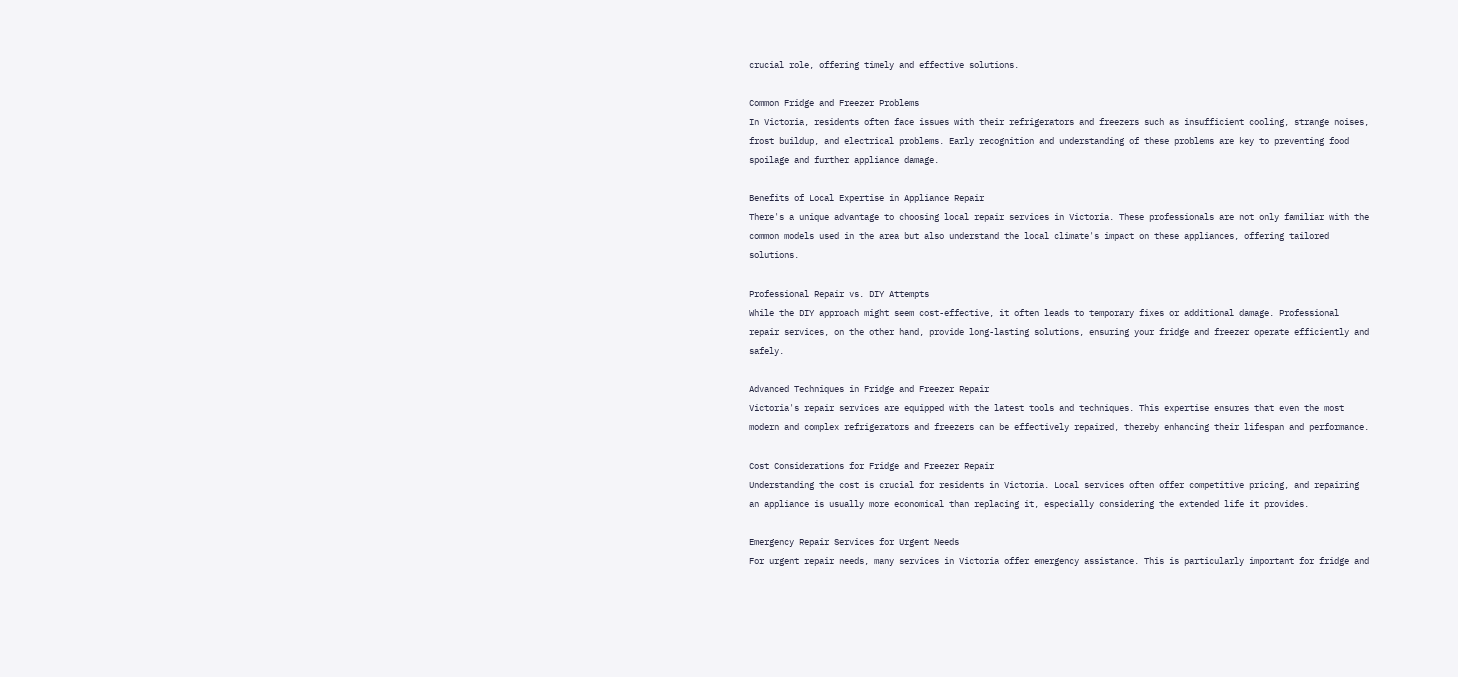crucial role, offering timely and effective solutions.

Common Fridge and Freezer Problems
In Victoria, residents often face issues with their refrigerators and freezers such as insufficient cooling, strange noises, frost buildup, and electrical problems. Early recognition and understanding of these problems are key to preventing food spoilage and further appliance damage.

Benefits of Local Expertise in Appliance Repair
There's a unique advantage to choosing local repair services in Victoria. These professionals are not only familiar with the common models used in the area but also understand the local climate's impact on these appliances, offering tailored solutions.

Professional Repair vs. DIY Attempts
While the DIY approach might seem cost-effective, it often leads to temporary fixes or additional damage. Professional repair services, on the other hand, provide long-lasting solutions, ensuring your fridge and freezer operate efficiently and safely.

Advanced Techniques in Fridge and Freezer Repair
Victoria's repair services are equipped with the latest tools and techniques. This expertise ensures that even the most modern and complex refrigerators and freezers can be effectively repaired, thereby enhancing their lifespan and performance.

Cost Considerations for Fridge and Freezer Repair
Understanding the cost is crucial for residents in Victoria. Local services often offer competitive pricing, and repairing an appliance is usually more economical than replacing it, especially considering the extended life it provides.

Emergency Repair Services for Urgent Needs
For urgent repair needs, many services in Victoria offer emergency assistance. This is particularly important for fridge and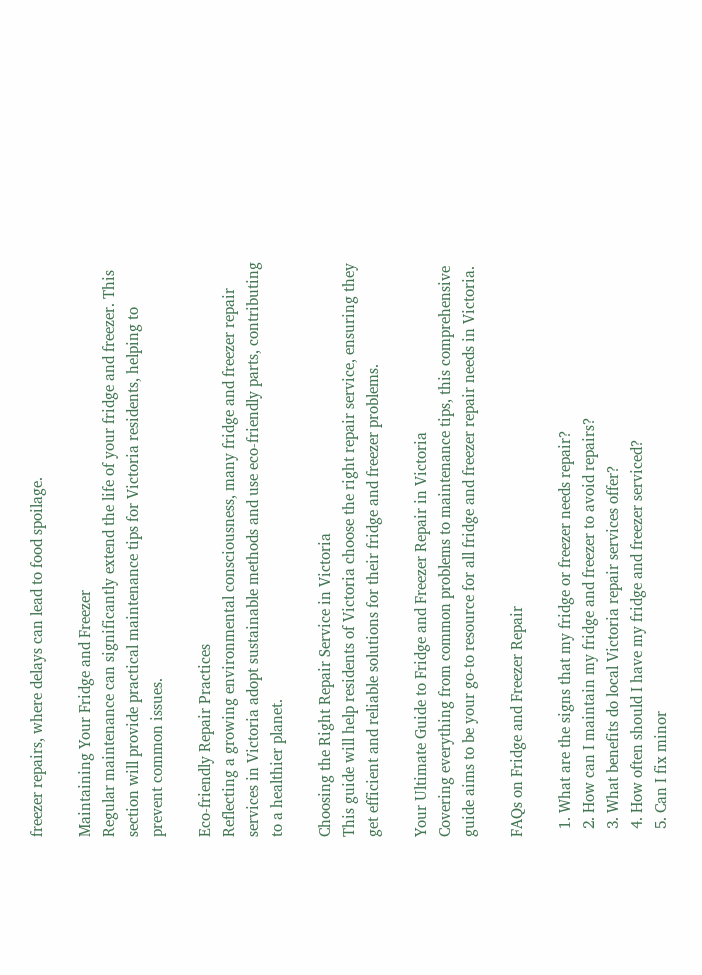freezer repairs, where delays can lead to food spoilage.

Maintaining Your Fridge and Freezer
Regular maintenance can significantly extend the life of your fridge and freezer. This section will provide practical maintenance tips for Victoria residents, helping to prevent common issues.

Eco-friendly Repair Practices
Reflecting a growing environmental consciousness, many fridge and freezer repair services in Victoria adopt sustainable methods and use eco-friendly parts, contributing to a healthier planet.

Choosing the Right Repair Service in Victoria
This guide will help residents of Victoria choose the right repair service, ensuring they get efficient and reliable solutions for their fridge and freezer problems.

Your Ultimate Guide to Fridge and Freezer Repair in Victoria
Covering everything from common problems to maintenance tips, this comprehensive guide aims to be your go-to resource for all fridge and freezer repair needs in Victoria.

FAQs on Fridge and Freezer Repair

  1. What are the signs that my fridge or freezer needs repair?
  2. How can I maintain my fridge and freezer to avoid repairs?
  3. What benefits do local Victoria repair services offer?
  4. How often should I have my fridge and freezer serviced?
  5. Can I fix minor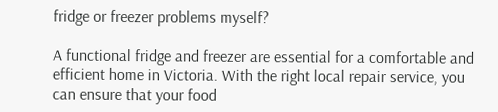fridge or freezer problems myself?

A functional fridge and freezer are essential for a comfortable and efficient home in Victoria. With the right local repair service, you can ensure that your food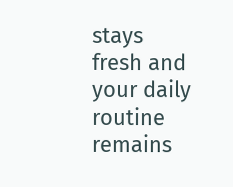stays fresh and your daily routine remains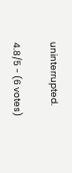uninterrupted.

4.8/5 - (6 votes)